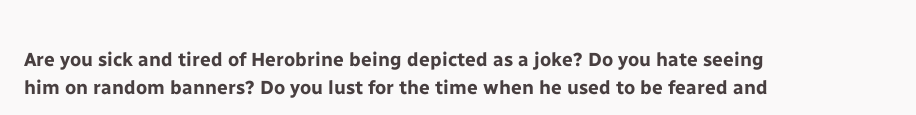Are you sick and tired of Herobrine being depicted as a joke? Do you hate seeing him on random banners? Do you lust for the time when he used to be feared and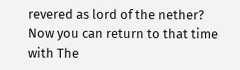revered as lord of the nether? Now you can return to that time with The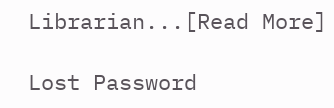Librarian...[Read More]

Lost Password